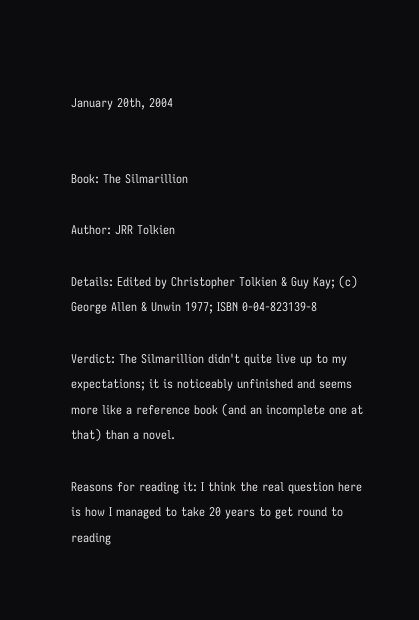January 20th, 2004


Book: The Silmarillion

Author: JRR Tolkien

Details: Edited by Christopher Tolkien & Guy Kay; (c) George Allen & Unwin 1977; ISBN 0-04-823139-8

Verdict: The Silmarillion didn't quite live up to my expectations; it is noticeably unfinished and seems more like a reference book (and an incomplete one at that) than a novel.

Reasons for reading it: I think the real question here is how I managed to take 20 years to get round to reading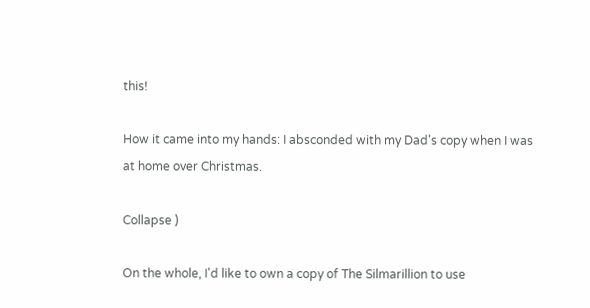this!

How it came into my hands: I absconded with my Dad's copy when I was at home over Christmas.

Collapse )

On the whole, I'd like to own a copy of The Silmarillion to use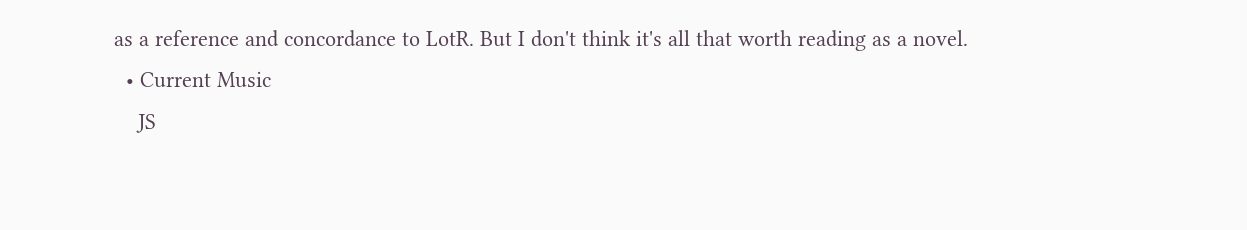as a reference and concordance to LotR. But I don't think it's all that worth reading as a novel.
  • Current Music
    JS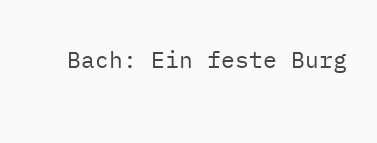Bach: Ein feste Burg